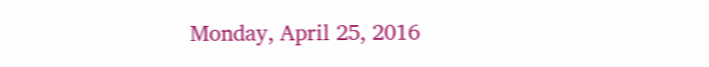Monday, April 25, 2016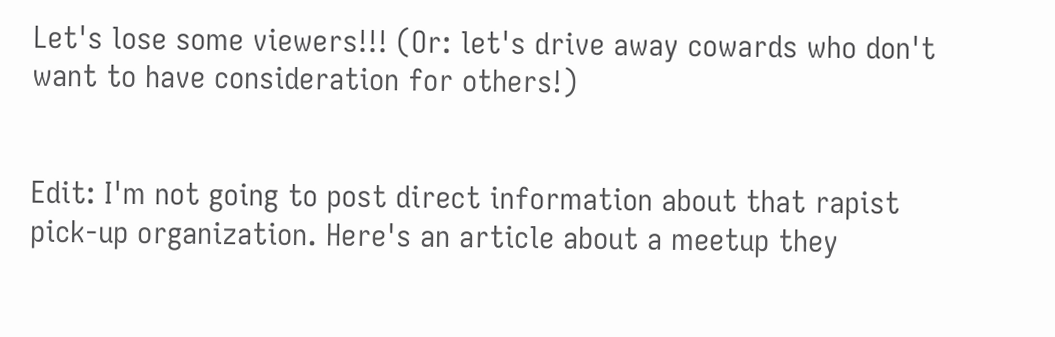Let's lose some viewers!!! (Or: let's drive away cowards who don't want to have consideration for others!)


Edit: I'm not going to post direct information about that rapist pick-up organization. Here's an article about a meetup they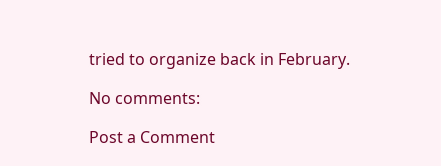tried to organize back in February.

No comments:

Post a Comment